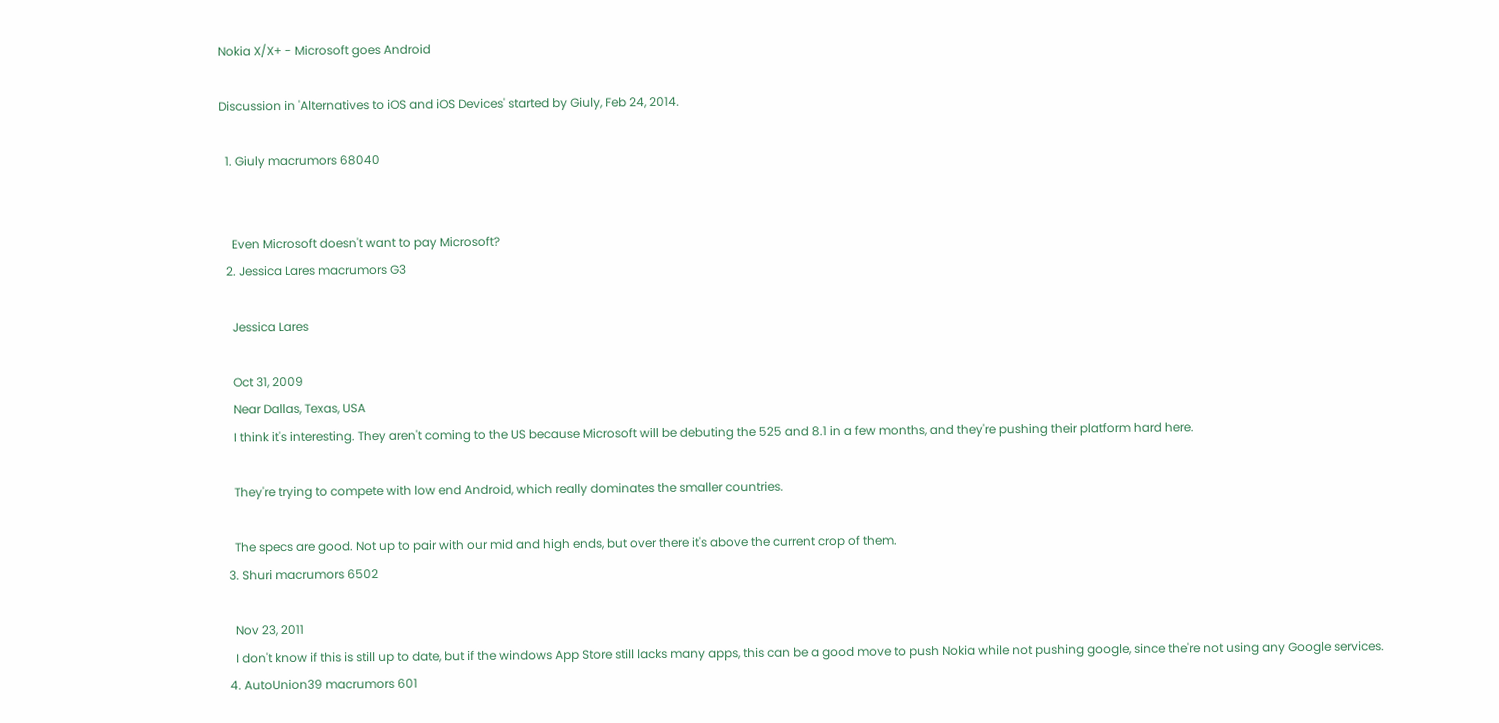Nokia X/X+ - Microsoft goes Android

Discussion in 'Alternatives to iOS and iOS Devices' started by Giuly, Feb 24, 2014.

  1. Giuly macrumors 68040


    Even Microsoft doesn't want to pay Microsoft?
  2. Jessica Lares macrumors G3

    Jessica Lares

    Oct 31, 2009
    Near Dallas, Texas, USA
    I think it's interesting. They aren't coming to the US because Microsoft will be debuting the 525 and 8.1 in a few months, and they're pushing their platform hard here.

    They're trying to compete with low end Android, which really dominates the smaller countries.

    The specs are good. Not up to pair with our mid and high ends, but over there it's above the current crop of them.
  3. Shuri macrumors 6502

    Nov 23, 2011
    I don't know if this is still up to date, but if the windows App Store still lacks many apps, this can be a good move to push Nokia while not pushing google, since the're not using any Google services.
  4. AutoUnion39 macrumors 601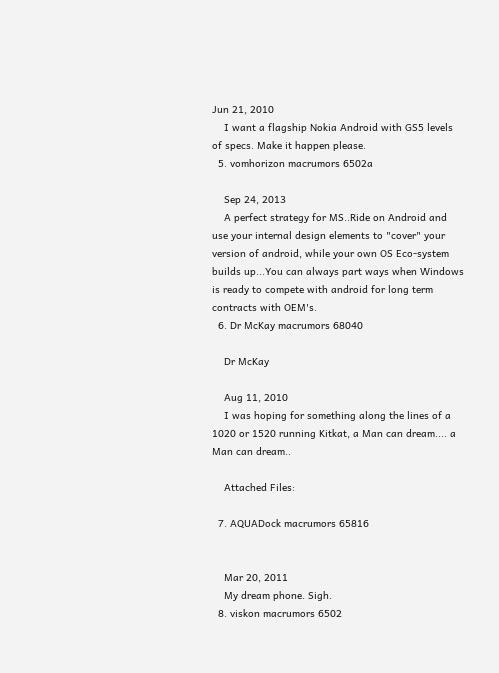Jun 21, 2010
    I want a flagship Nokia Android with GS5 levels of specs. Make it happen please.
  5. vomhorizon macrumors 6502a

    Sep 24, 2013
    A perfect strategy for MS..Ride on Android and use your internal design elements to "cover" your version of android, while your own OS Eco-system builds up...You can always part ways when Windows is ready to compete with android for long term contracts with OEM's.
  6. Dr McKay macrumors 68040

    Dr McKay

    Aug 11, 2010
    I was hoping for something along the lines of a 1020 or 1520 running Kitkat, a Man can dream.... a Man can dream..

    Attached Files:

  7. AQUADock macrumors 65816


    Mar 20, 2011
    My dream phone. Sigh.
  8. viskon macrumors 6502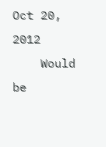Oct 20, 2012
    Would be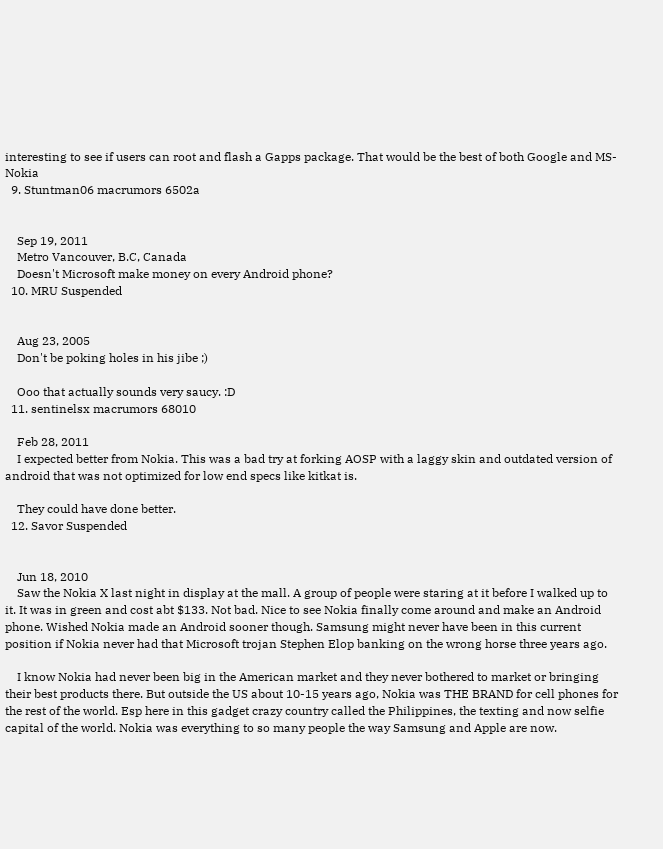interesting to see if users can root and flash a Gapps package. That would be the best of both Google and MS- Nokia
  9. Stuntman06 macrumors 6502a


    Sep 19, 2011
    Metro Vancouver, B.C, Canada
    Doesn't Microsoft make money on every Android phone?
  10. MRU Suspended


    Aug 23, 2005
    Don't be poking holes in his jibe ;)

    Ooo that actually sounds very saucy. :D
  11. sentinelsx macrumors 68010

    Feb 28, 2011
    I expected better from Nokia. This was a bad try at forking AOSP with a laggy skin and outdated version of android that was not optimized for low end specs like kitkat is.

    They could have done better.
  12. Savor Suspended


    Jun 18, 2010
    Saw the Nokia X last night in display at the mall. A group of people were staring at it before I walked up to it. It was in green and cost abt $133. Not bad. Nice to see Nokia finally come around and make an Android phone. Wished Nokia made an Android sooner though. Samsung might never have been in this current position if Nokia never had that Microsoft trojan Stephen Elop banking on the wrong horse three years ago.

    I know Nokia had never been big in the American market and they never bothered to market or bringing their best products there. But outside the US about 10-15 years ago, Nokia was THE BRAND for cell phones for the rest of the world. Esp here in this gadget crazy country called the Philippines, the texting and now selfie capital of the world. Nokia was everything to so many people the way Samsung and Apple are now.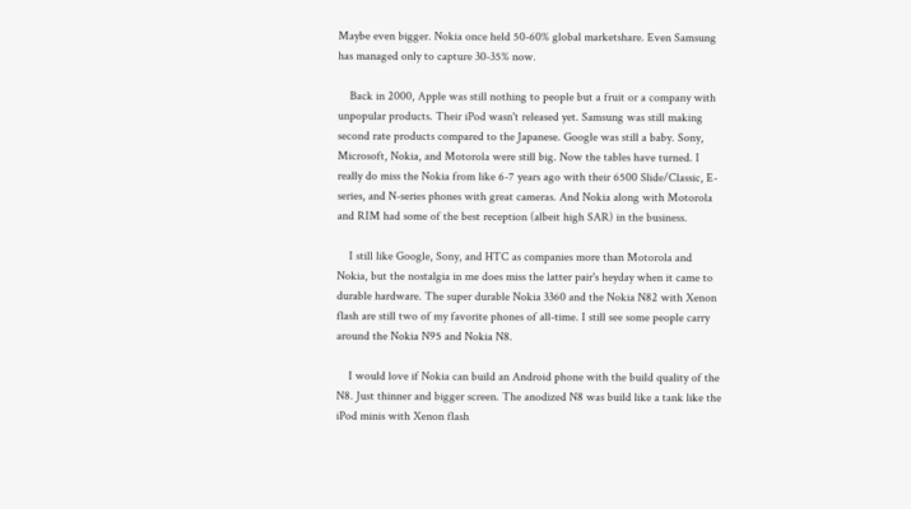Maybe even bigger. Nokia once held 50-60% global marketshare. Even Samsung has managed only to capture 30-35% now.

    Back in 2000, Apple was still nothing to people but a fruit or a company with unpopular products. Their iPod wasn't released yet. Samsung was still making second rate products compared to the Japanese. Google was still a baby. Sony, Microsoft, Nokia, and Motorola were still big. Now the tables have turned. I really do miss the Nokia from like 6-7 years ago with their 6500 Slide/Classic, E-series, and N-series phones with great cameras. And Nokia along with Motorola and RIM had some of the best reception (albeit high SAR) in the business.

    I still like Google, Sony, and HTC as companies more than Motorola and Nokia, but the nostalgia in me does miss the latter pair's heyday when it came to durable hardware. The super durable Nokia 3360 and the Nokia N82 with Xenon flash are still two of my favorite phones of all-time. I still see some people carry around the Nokia N95 and Nokia N8.

    I would love if Nokia can build an Android phone with the build quality of the N8. Just thinner and bigger screen. The anodized N8 was build like a tank like the iPod minis with Xenon flash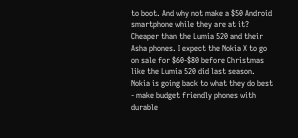to boot. And why not make a $50 Android smartphone while they are at it? Cheaper than the Lumia 520 and their Asha phones. I expect the Nokia X to go on sale for $60-$80 before Christmas like the Lumia 520 did last season. Nokia is going back to what they do best - make budget friendly phones with durable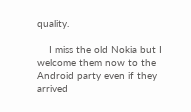quality.

    I miss the old Nokia but I welcome them now to the Android party even if they arrived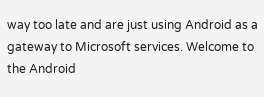way too late and are just using Android as a gateway to Microsoft services. Welcome to the Android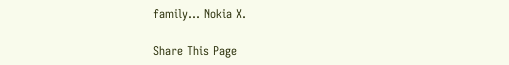family... Nokia X.

Share This Page